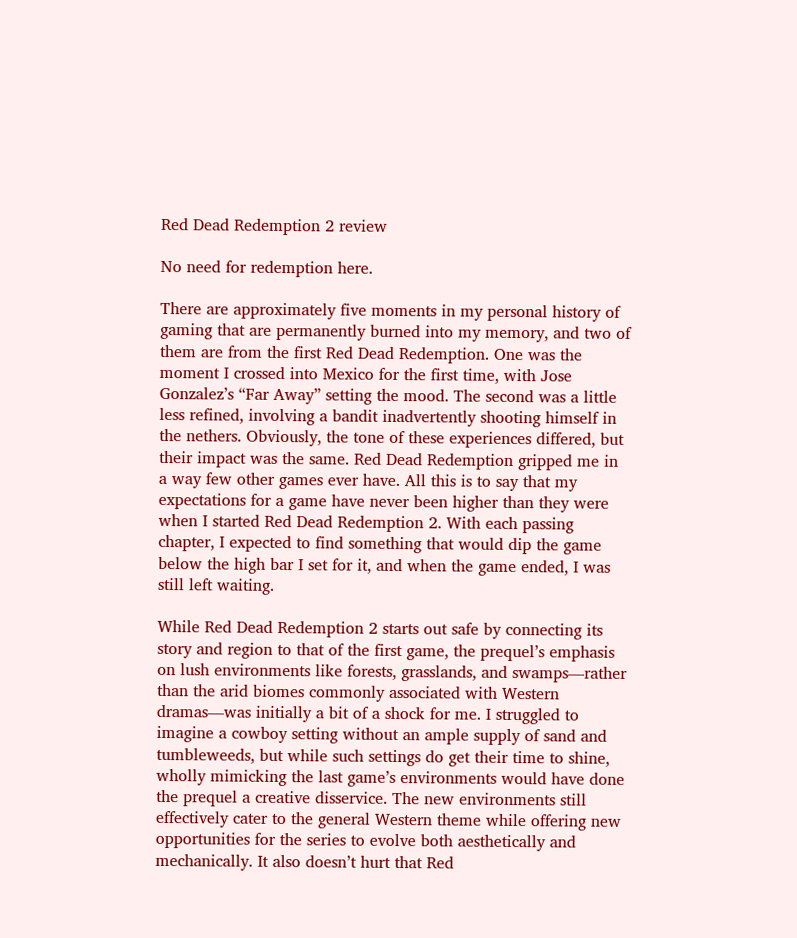Red Dead Redemption 2 review

No need for redemption here.

There are approximately five moments in my personal history of gaming that are permanently burned into my memory, and two of them are from the first Red Dead Redemption. One was the moment I crossed into Mexico for the first time, with Jose Gonzalez’s “Far Away” setting the mood. The second was a little less refined, involving a bandit inadvertently shooting himself in the nethers. Obviously, the tone of these experiences differed, but their impact was the same. Red Dead Redemption gripped me in a way few other games ever have. All this is to say that my expectations for a game have never been higher than they were when I started Red Dead Redemption 2. With each passing chapter, I expected to find something that would dip the game below the high bar I set for it, and when the game ended, I was still left waiting.

While Red Dead Redemption 2 starts out safe by connecting its story and region to that of the first game, the prequel’s emphasis on lush environments like forests, grasslands, and swamps—rather than the arid biomes commonly associated with Western dramas—was initially a bit of a shock for me. I struggled to imagine a cowboy setting without an ample supply of sand and tumbleweeds, but while such settings do get their time to shine, wholly mimicking the last game’s environments would have done the prequel a creative disservice. The new environments still effectively cater to the general Western theme while offering new opportunities for the series to evolve both aesthetically and mechanically. It also doesn’t hurt that Red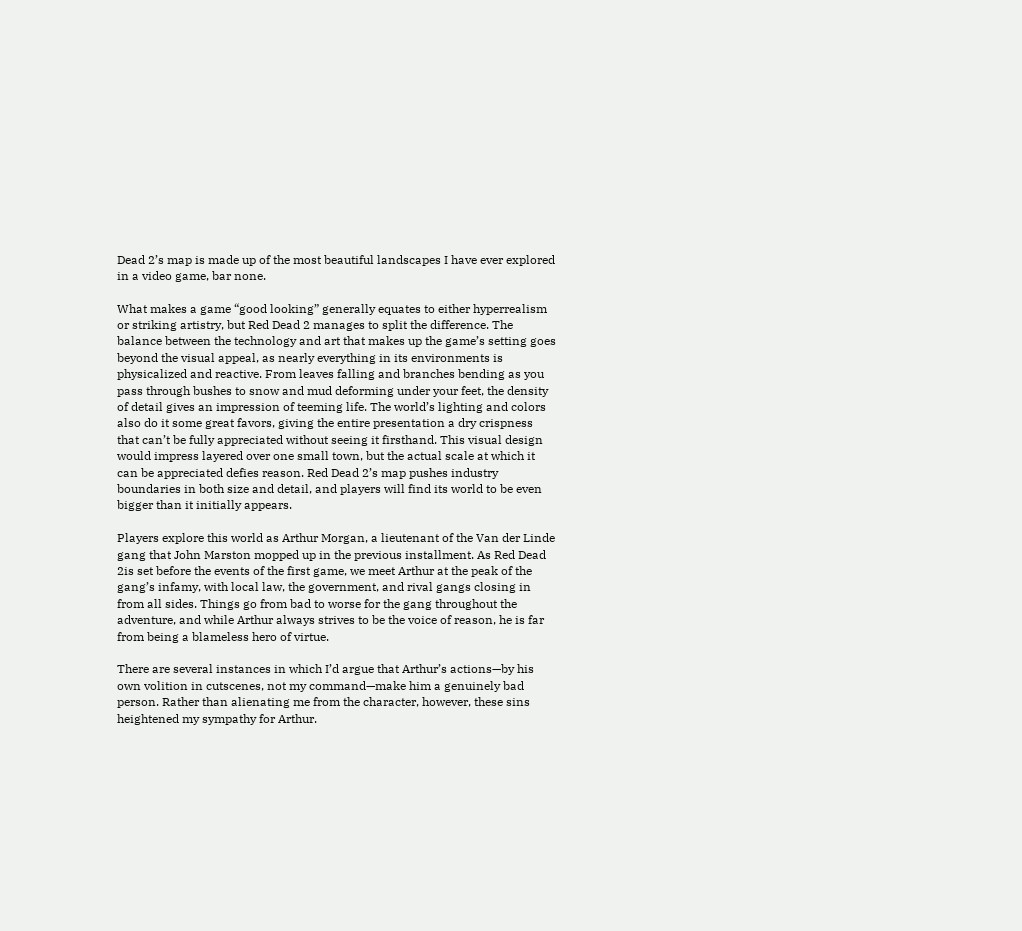Dead 2’s map is made up of the most beautiful landscapes I have ever explored in a video game, bar none.

What makes a game “good looking” generally equates to either hyperrealism or striking artistry, but Red Dead 2 manages to split the difference. The balance between the technology and art that makes up the game’s setting goes beyond the visual appeal, as nearly everything in its environments is physicalized and reactive. From leaves falling and branches bending as you pass through bushes to snow and mud deforming under your feet, the density of detail gives an impression of teeming life. The world’s lighting and colors also do it some great favors, giving the entire presentation a dry crispness that can’t be fully appreciated without seeing it firsthand. This visual design would impress layered over one small town, but the actual scale at which it can be appreciated defies reason. Red Dead 2’s map pushes industry boundaries in both size and detail, and players will find its world to be even bigger than it initially appears.

Players explore this world as Arthur Morgan, a lieutenant of the Van der Linde gang that John Marston mopped up in the previous installment. As Red Dead 2is set before the events of the first game, we meet Arthur at the peak of the gang’s infamy, with local law, the government, and rival gangs closing in from all sides. Things go from bad to worse for the gang throughout the adventure, and while Arthur always strives to be the voice of reason, he is far from being a blameless hero of virtue.

There are several instances in which I’d argue that Arthur’s actions—by his own volition in cutscenes, not my command—make him a genuinely bad person. Rather than alienating me from the character, however, these sins heightened my sympathy for Arthur.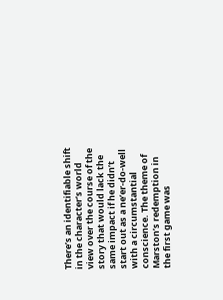There’s an identifiable shift in the character’s world view over the course of the story that would lack the same impact if he didn’t start out as a ne’er-do-well with a circumstantial conscience. The theme of Marston’s redemption in the first game was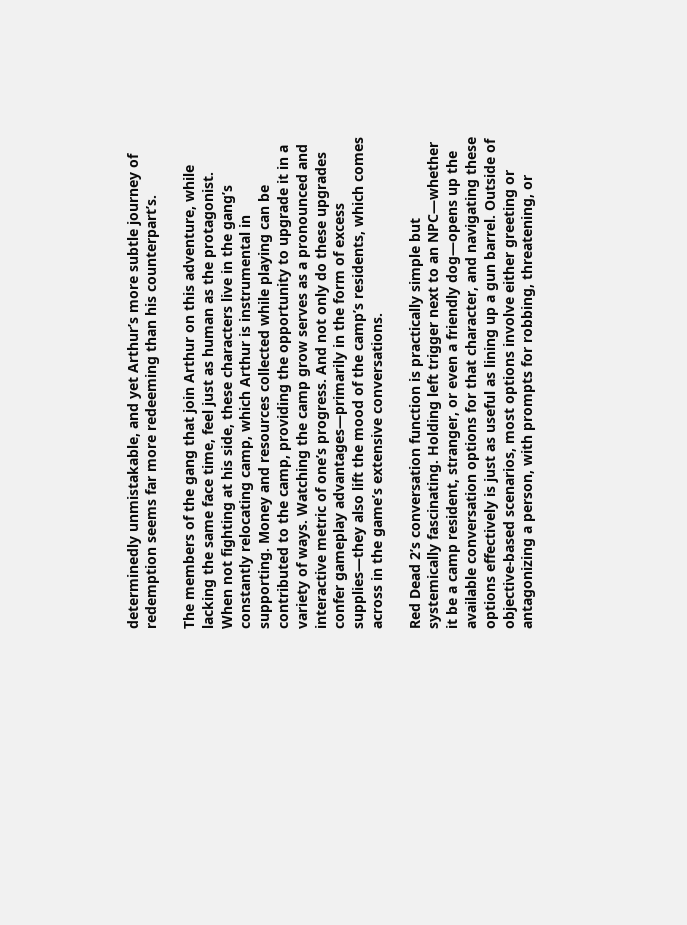determinedly unmistakable, and yet Arthur’s more subtle journey of redemption seems far more redeeming than his counterpart’s.

The members of the gang that join Arthur on this adventure, while lacking the same face time, feel just as human as the protagonist. When not fighting at his side, these characters live in the gang’s constantly relocating camp, which Arthur is instrumental in supporting. Money and resources collected while playing can be contributed to the camp, providing the opportunity to upgrade it in a variety of ways. Watching the camp grow serves as a pronounced and interactive metric of one’s progress. And not only do these upgrades confer gameplay advantages—primarily in the form of excess supplies—they also lift the mood of the camp’s residents, which comes across in the game’s extensive conversations.

Red Dead 2’s conversation function is practically simple but systemically fascinating. Holding left trigger next to an NPC—whether it be a camp resident, stranger, or even a friendly dog—opens up the available conversation options for that character, and navigating these options effectively is just as useful as lining up a gun barrel. Outside of objective-based scenarios, most options involve either greeting or antagonizing a person, with prompts for robbing, threatening, or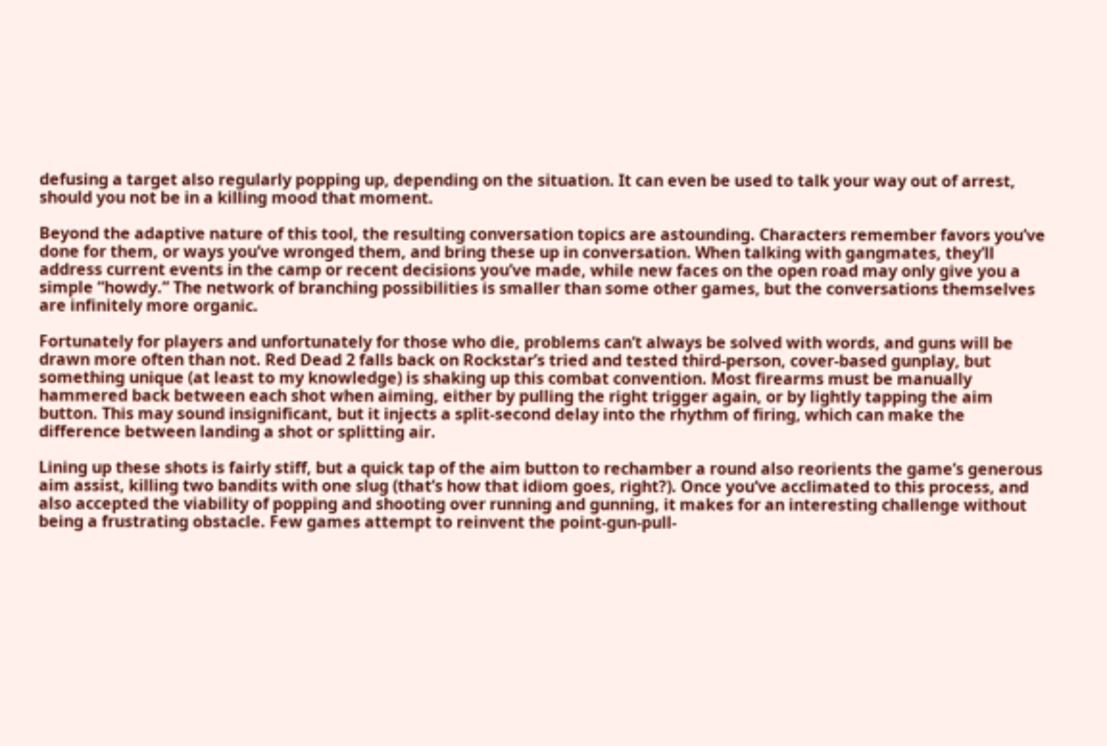defusing a target also regularly popping up, depending on the situation. It can even be used to talk your way out of arrest, should you not be in a killing mood that moment.

Beyond the adaptive nature of this tool, the resulting conversation topics are astounding. Characters remember favors you’ve done for them, or ways you’ve wronged them, and bring these up in conversation. When talking with gangmates, they’ll address current events in the camp or recent decisions you’ve made, while new faces on the open road may only give you a simple “howdy.” The network of branching possibilities is smaller than some other games, but the conversations themselves are infinitely more organic.

Fortunately for players and unfortunately for those who die, problems can’t always be solved with words, and guns will be drawn more often than not. Red Dead 2 falls back on Rockstar’s tried and tested third-person, cover-based gunplay, but something unique (at least to my knowledge) is shaking up this combat convention. Most firearms must be manually hammered back between each shot when aiming, either by pulling the right trigger again, or by lightly tapping the aim button. This may sound insignificant, but it injects a split-second delay into the rhythm of firing, which can make the difference between landing a shot or splitting air.

Lining up these shots is fairly stiff, but a quick tap of the aim button to rechamber a round also reorients the game’s generous aim assist, killing two bandits with one slug (that’s how that idiom goes, right?). Once you’ve acclimated to this process, and also accepted the viability of popping and shooting over running and gunning, it makes for an interesting challenge without being a frustrating obstacle. Few games attempt to reinvent the point-gun-pull-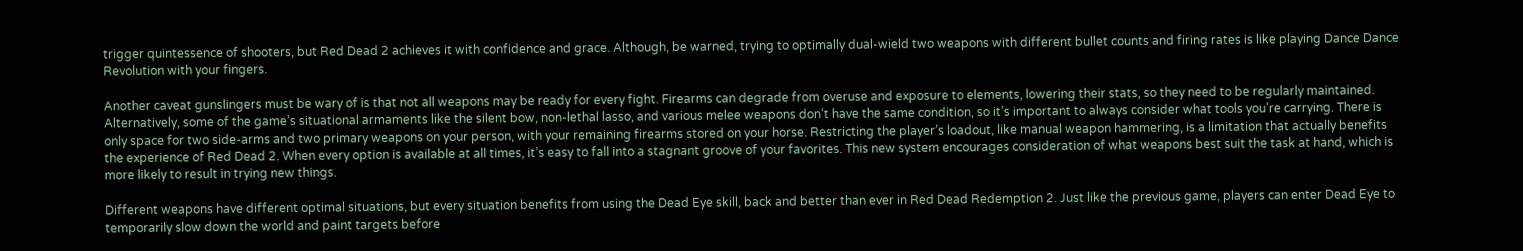trigger quintessence of shooters, but Red Dead 2 achieves it with confidence and grace. Although, be warned, trying to optimally dual-wield two weapons with different bullet counts and firing rates is like playing Dance Dance Revolution with your fingers.

Another caveat gunslingers must be wary of is that not all weapons may be ready for every fight. Firearms can degrade from overuse and exposure to elements, lowering their stats, so they need to be regularly maintained. Alternatively, some of the game’s situational armaments like the silent bow, non-lethal lasso, and various melee weapons don’t have the same condition, so it’s important to always consider what tools you’re carrying. There is only space for two side-arms and two primary weapons on your person, with your remaining firearms stored on your horse. Restricting the player’s loadout, like manual weapon hammering, is a limitation that actually benefits the experience of Red Dead 2. When every option is available at all times, it’s easy to fall into a stagnant groove of your favorites. This new system encourages consideration of what weapons best suit the task at hand, which is more likely to result in trying new things.

Different weapons have different optimal situations, but every situation benefits from using the Dead Eye skill, back and better than ever in Red Dead Redemption 2. Just like the previous game, players can enter Dead Eye to temporarily slow down the world and paint targets before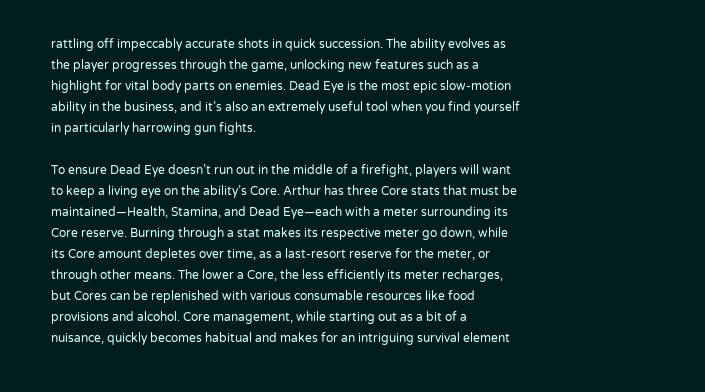rattling off impeccably accurate shots in quick succession. The ability evolves as the player progresses through the game, unlocking new features such as a highlight for vital body parts on enemies. Dead Eye is the most epic slow-motion ability in the business, and it’s also an extremely useful tool when you find yourself in particularly harrowing gun fights.

To ensure Dead Eye doesn’t run out in the middle of a firefight, players will want to keep a living eye on the ability’s Core. Arthur has three Core stats that must be maintained—Health, Stamina, and Dead Eye—each with a meter surrounding its Core reserve. Burning through a stat makes its respective meter go down, while its Core amount depletes over time, as a last-resort reserve for the meter, or through other means. The lower a Core, the less efficiently its meter recharges, but Cores can be replenished with various consumable resources like food provisions and alcohol. Core management, while starting out as a bit of a nuisance, quickly becomes habitual and makes for an intriguing survival element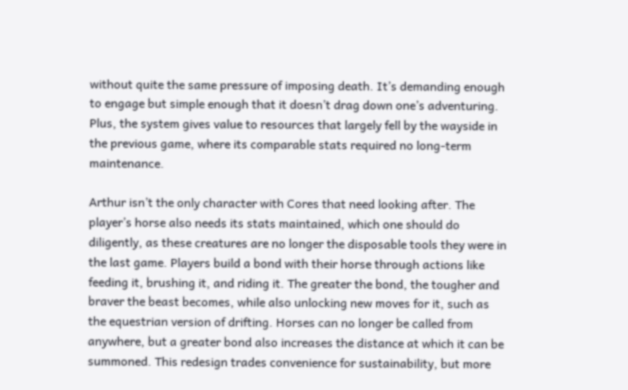without quite the same pressure of imposing death. It’s demanding enough to engage but simple enough that it doesn’t drag down one’s adventuring. Plus, the system gives value to resources that largely fell by the wayside in the previous game, where its comparable stats required no long-term maintenance.

Arthur isn’t the only character with Cores that need looking after. The player’s horse also needs its stats maintained, which one should do diligently, as these creatures are no longer the disposable tools they were in the last game. Players build a bond with their horse through actions like feeding it, brushing it, and riding it. The greater the bond, the tougher and braver the beast becomes, while also unlocking new moves for it, such as the equestrian version of drifting. Horses can no longer be called from anywhere, but a greater bond also increases the distance at which it can be summoned. This redesign trades convenience for sustainability, but more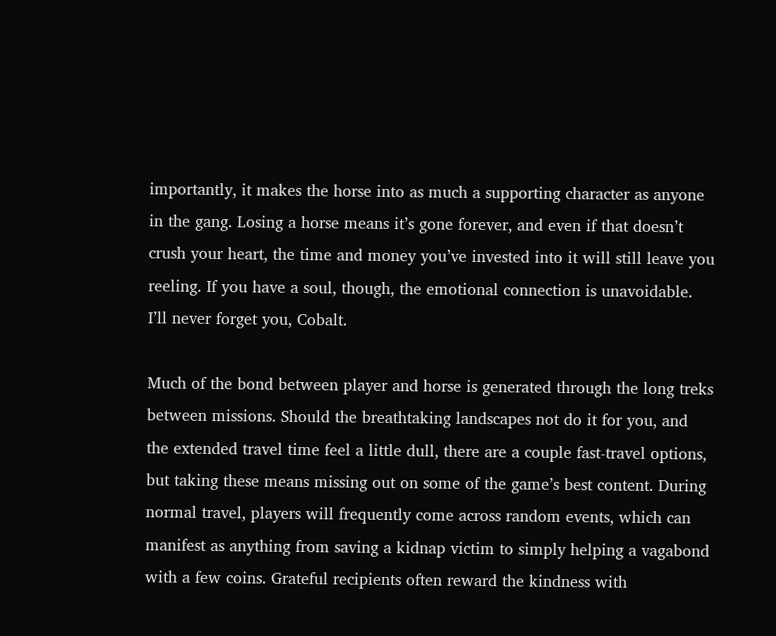importantly, it makes the horse into as much a supporting character as anyone in the gang. Losing a horse means it’s gone forever, and even if that doesn’t crush your heart, the time and money you’ve invested into it will still leave you reeling. If you have a soul, though, the emotional connection is unavoidable. I’ll never forget you, Cobalt.

Much of the bond between player and horse is generated through the long treks between missions. Should the breathtaking landscapes not do it for you, and the extended travel time feel a little dull, there are a couple fast-travel options, but taking these means missing out on some of the game’s best content. During normal travel, players will frequently come across random events, which can manifest as anything from saving a kidnap victim to simply helping a vagabond with a few coins. Grateful recipients often reward the kindness with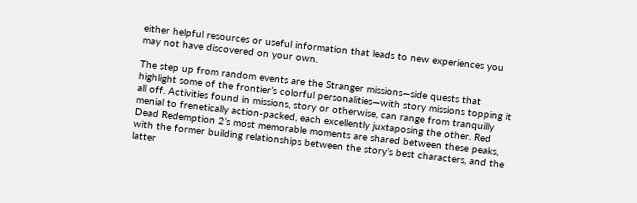either helpful resources or useful information that leads to new experiences you may not have discovered on your own.

The step up from random events are the Stranger missions—side quests that highlight some of the frontier’s colorful personalities—with story missions topping it all off. Activities found in missions, story or otherwise, can range from tranquilly menial to frenetically action-packed, each excellently juxtaposing the other. Red Dead Redemption 2’s most memorable moments are shared between these peaks, with the former building relationships between the story’s best characters, and the latter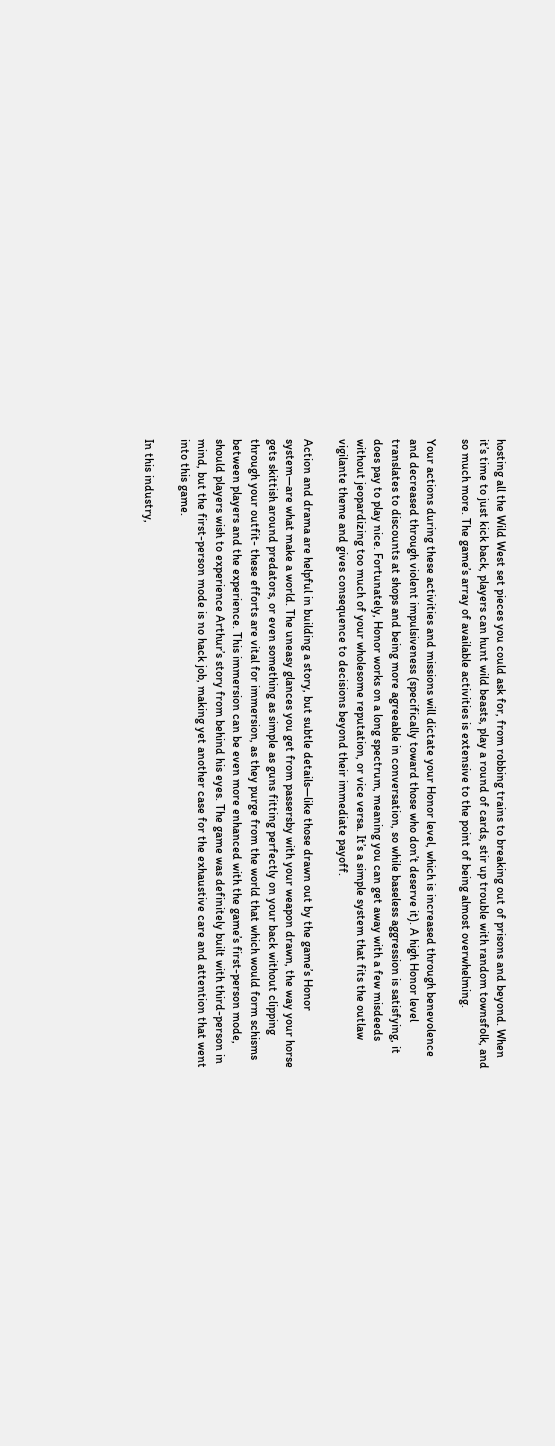hosting all the Wild West set pieces you could ask for, from robbing trains to breaking out of prisons and beyond. When it’s time to just kick back, players can hunt wild beasts, play a round of cards, stir up trouble with random townsfolk, and so much more. The game’s array of available activities is extensive to the point of being almost overwhelming.

Your actions during these activities and missions will dictate your Honor level, which is increased through benevolence and decreased through violent impulsiveness (specifically toward those who don’t deserve it). A high Honor level translates to discounts at shops and being more agreeable in conversation, so while baseless aggression is satisfying, it does pay to play nice. Fortunately, Honor works on a long spectrum, meaning you can get away with a few misdeeds without jeopardizing too much of your wholesome reputation, or vice versa. It’s a simple system that fits the outlaw vigilante theme and gives consequence to decisions beyond their immediate payoff.

Action and drama are helpful in building a story, but subtle details—like those drawn out by the game’s Honor system—are what make a world. The uneasy glances you get from passersby with your weapon drawn, the way your horse gets skittish around predators, or even something as simple as guns fitting perfectly on your back without clipping through your outfit- these efforts are vital for immersion, as they purge from the world that which would form schisms between players and the experience. This immersion can be even more enhanced with the game’s first-person mode, should players wish to experience Arthur’s story from behind his eyes. The game was definitely built with third-person in mind, but the first-person mode is no hack job, making yet another case for the exhaustive care and attention that went into this game.

In this industry,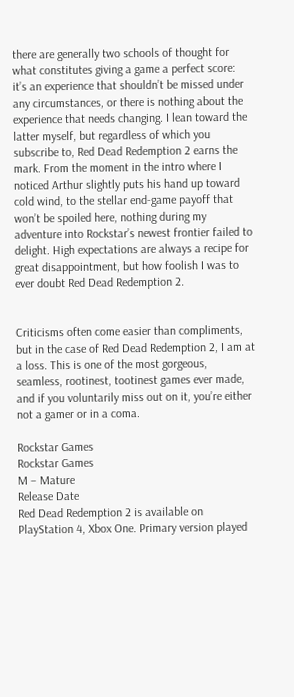there are generally two schools of thought for what constitutes giving a game a perfect score: it’s an experience that shouldn’t be missed under any circumstances, or there is nothing about the experience that needs changing. I lean toward the latter myself, but regardless of which you subscribe to, Red Dead Redemption 2 earns the mark. From the moment in the intro where I noticed Arthur slightly puts his hand up toward cold wind, to the stellar end-game payoff that won’t be spoiled here, nothing during my adventure into Rockstar’s newest frontier failed to delight. High expectations are always a recipe for great disappointment, but how foolish I was to ever doubt Red Dead Redemption 2.


Criticisms often come easier than compliments, but in the case of Red Dead Redemption 2, I am at a loss. This is one of the most gorgeous, seamless, rootinest, tootinest games ever made, and if you voluntarily miss out on it, you’re either not a gamer or in a coma.

Rockstar Games
Rockstar Games
M – Mature
Release Date
Red Dead Redemption 2 is available on PlayStation 4, Xbox One. Primary version played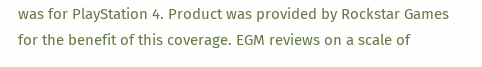was for PlayStation 4. Product was provided by Rockstar Games for the benefit of this coverage. EGM reviews on a scale of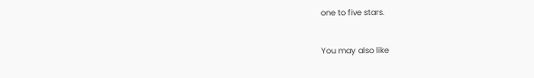one to five stars.

You may also like